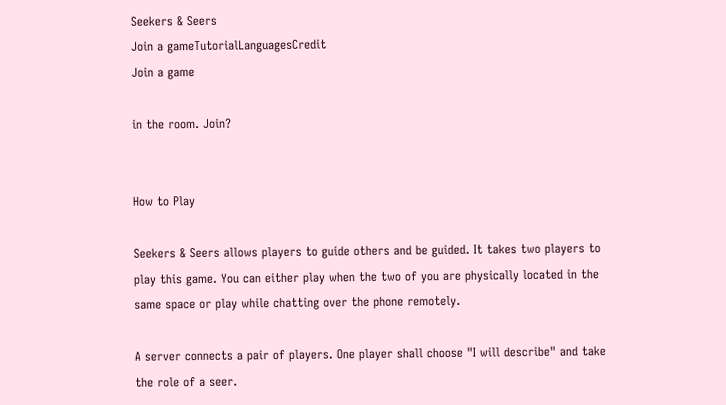Seekers & Seers
Join a gameTutorialLanguagesCredit
Join a game

in the room. Join?


How to Play

Seekers & Seers allows players to guide others and be guided. It takes two players to play this game. You can either play when the two of you are physically located in the same space or play while chatting over the phone remotely.

A server connects a pair of players. One player shall choose "I will describe" and take the role of a seer.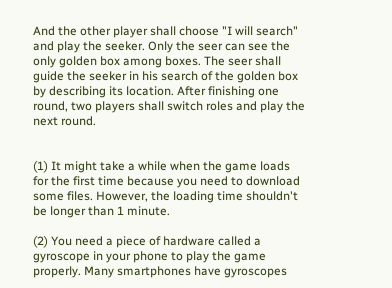And the other player shall choose "I will search" and play the seeker. Only the seer can see the only golden box among boxes. The seer shall guide the seeker in his search of the golden box by describing its location. After finishing one round, two players shall switch roles and play the next round.


(1) It might take a while when the game loads for the first time because you need to download some files. However, the loading time shouldn't be longer than 1 minute.

(2) You need a piece of hardware called a gyroscope in your phone to play the game properly. Many smartphones have gyroscopes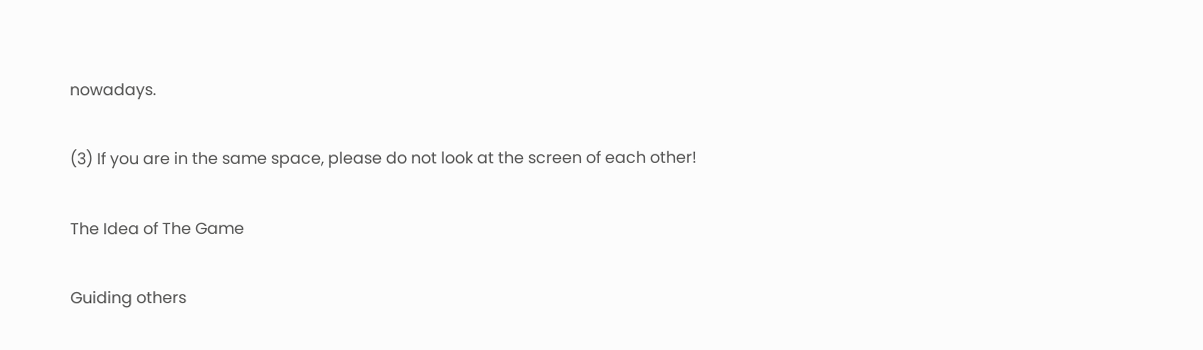nowadays.

(3) If you are in the same space, please do not look at the screen of each other!

The Idea of The Game

Guiding others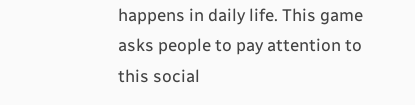happens in daily life. This game asks people to pay attention to this social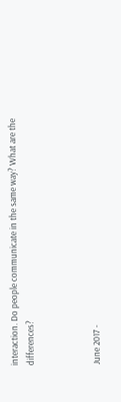interaction. Do people communicate in the same way? What are the differences?



June 2017 -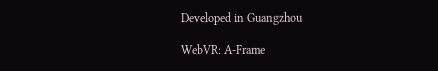Developed in Guangzhou

WebVR: A-Frame